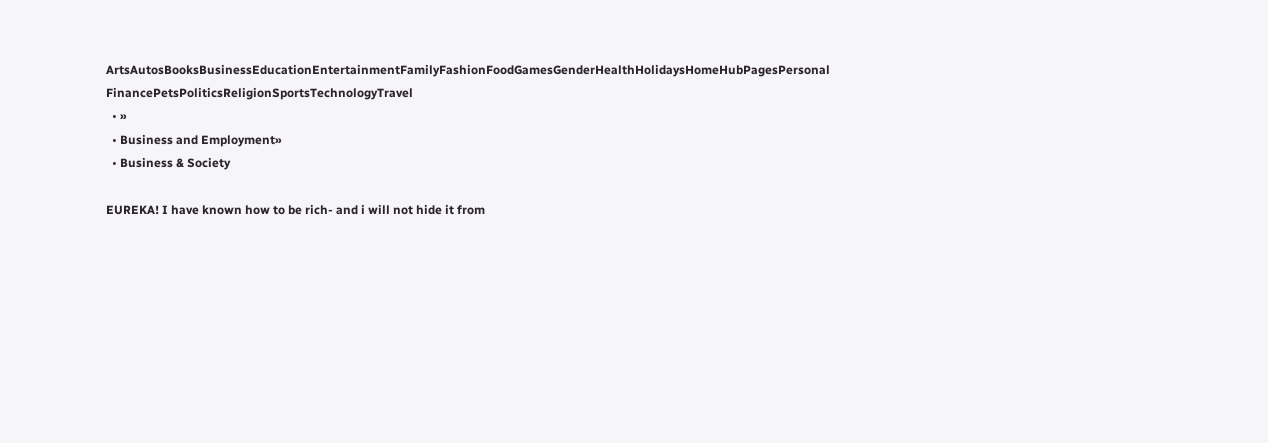ArtsAutosBooksBusinessEducationEntertainmentFamilyFashionFoodGamesGenderHealthHolidaysHomeHubPagesPersonal FinancePetsPoliticsReligionSportsTechnologyTravel
  • »
  • Business and Employment»
  • Business & Society

EUREKA! I have known how to be rich- and i will not hide it from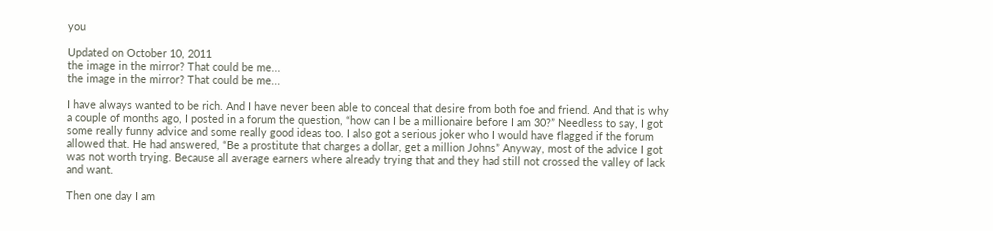you

Updated on October 10, 2011
the image in the mirror? That could be me...
the image in the mirror? That could be me...

I have always wanted to be rich. And I have never been able to conceal that desire from both foe and friend. And that is why a couple of months ago, I posted in a forum the question, “how can I be a millionaire before I am 30?” Needless to say, I got some really funny advice and some really good ideas too. I also got a serious joker who I would have flagged if the forum allowed that. He had answered, “Be a prostitute that charges a dollar, get a million Johns” Anyway, most of the advice I got was not worth trying. Because all average earners where already trying that and they had still not crossed the valley of lack and want.

Then one day I am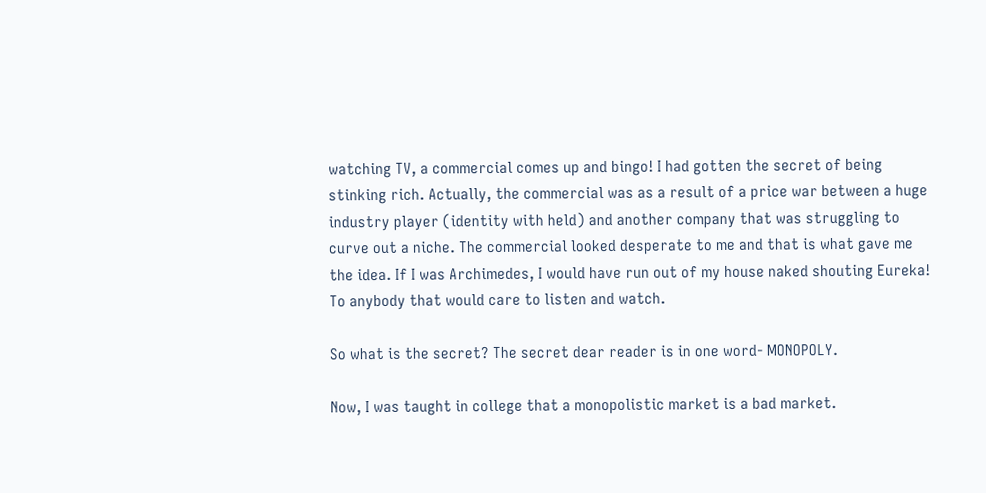watching TV, a commercial comes up and bingo! I had gotten the secret of being stinking rich. Actually, the commercial was as a result of a price war between a huge industry player (identity with held) and another company that was struggling to curve out a niche. The commercial looked desperate to me and that is what gave me the idea. If I was Archimedes, I would have run out of my house naked shouting Eureka! To anybody that would care to listen and watch.

So what is the secret? The secret dear reader is in one word- MONOPOLY.

Now, I was taught in college that a monopolistic market is a bad market.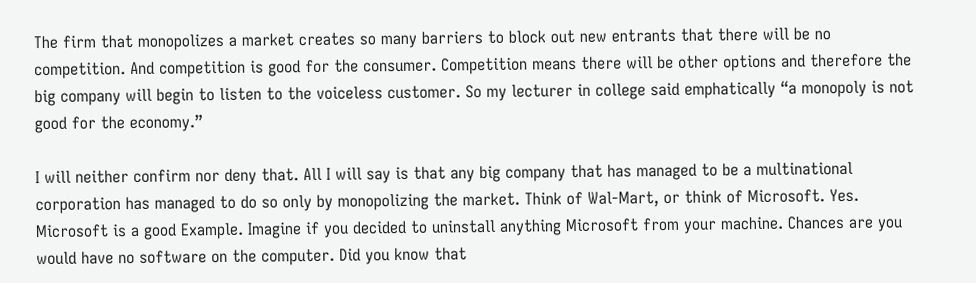The firm that monopolizes a market creates so many barriers to block out new entrants that there will be no competition. And competition is good for the consumer. Competition means there will be other options and therefore the big company will begin to listen to the voiceless customer. So my lecturer in college said emphatically “a monopoly is not good for the economy.”

I will neither confirm nor deny that. All I will say is that any big company that has managed to be a multinational corporation has managed to do so only by monopolizing the market. Think of Wal-Mart, or think of Microsoft. Yes. Microsoft is a good Example. Imagine if you decided to uninstall anything Microsoft from your machine. Chances are you would have no software on the computer. Did you know that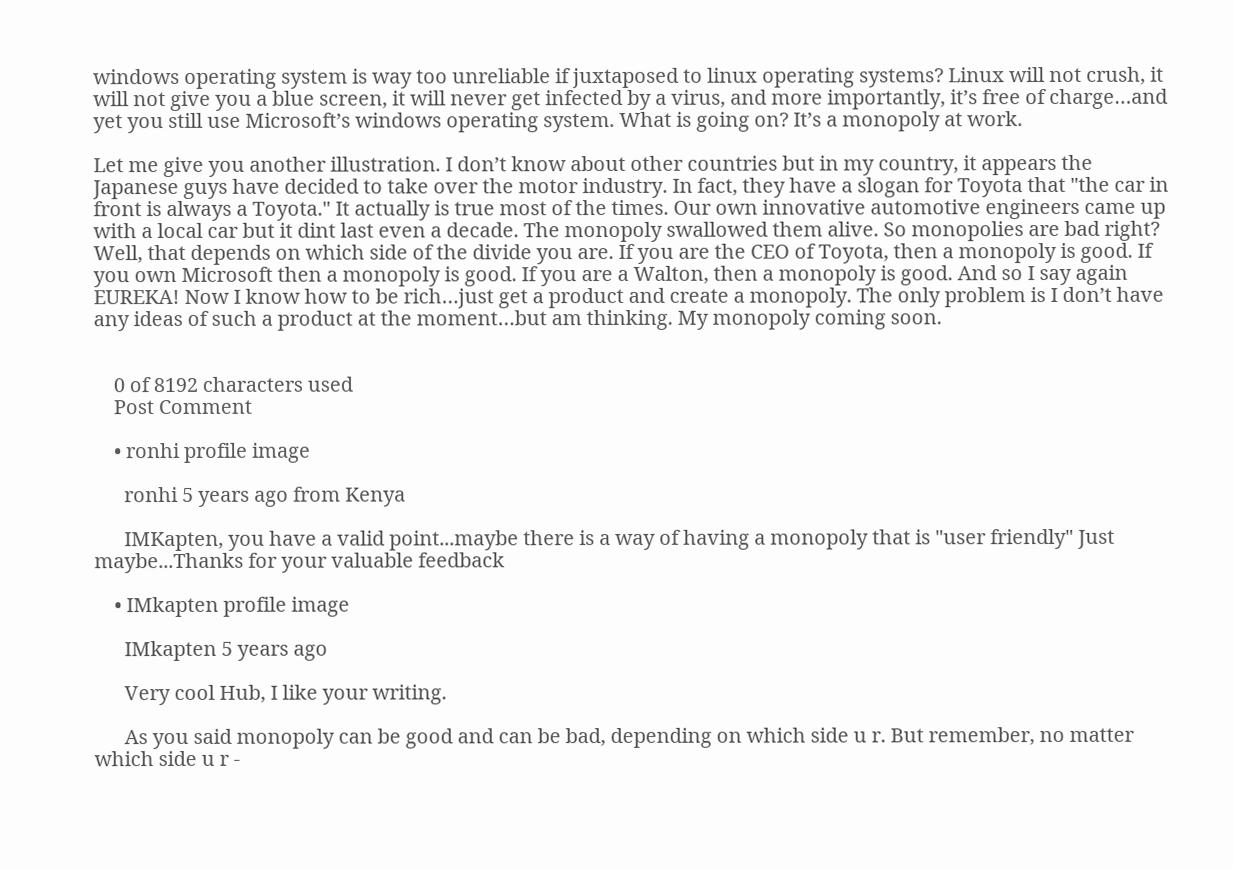windows operating system is way too unreliable if juxtaposed to linux operating systems? Linux will not crush, it will not give you a blue screen, it will never get infected by a virus, and more importantly, it’s free of charge…and yet you still use Microsoft’s windows operating system. What is going on? It’s a monopoly at work.

Let me give you another illustration. I don’t know about other countries but in my country, it appears the Japanese guys have decided to take over the motor industry. In fact, they have a slogan for Toyota that "the car in front is always a Toyota." It actually is true most of the times. Our own innovative automotive engineers came up with a local car but it dint last even a decade. The monopoly swallowed them alive. So monopolies are bad right? Well, that depends on which side of the divide you are. If you are the CEO of Toyota, then a monopoly is good. If you own Microsoft then a monopoly is good. If you are a Walton, then a monopoly is good. And so I say again EUREKA! Now I know how to be rich…just get a product and create a monopoly. The only problem is I don’t have any ideas of such a product at the moment…but am thinking. My monopoly coming soon.


    0 of 8192 characters used
    Post Comment

    • ronhi profile image

      ronhi 5 years ago from Kenya

      IMKapten, you have a valid point...maybe there is a way of having a monopoly that is "user friendly" Just maybe...Thanks for your valuable feedback

    • IMkapten profile image

      IMkapten 5 years ago

      Very cool Hub, I like your writing.

      As you said monopoly can be good and can be bad, depending on which side u r. But remember, no matter which side u r -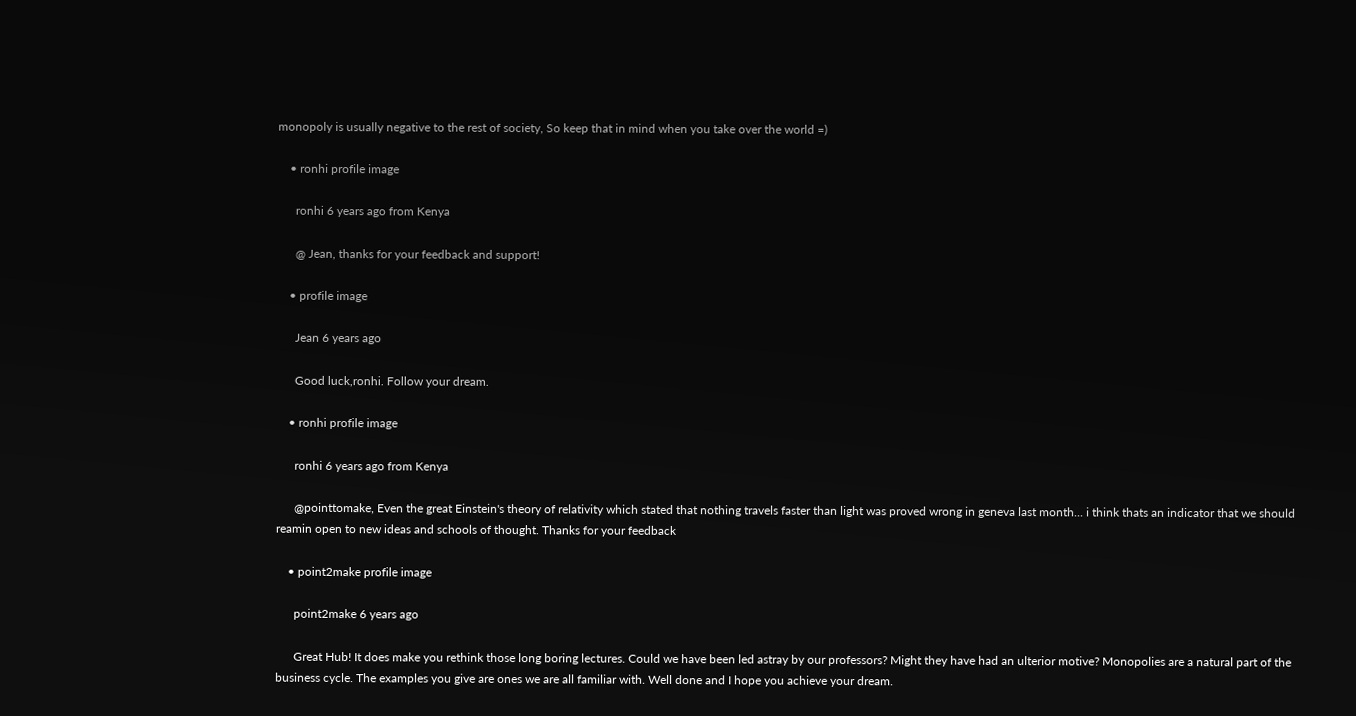monopoly is usually negative to the rest of society, So keep that in mind when you take over the world =)

    • ronhi profile image

      ronhi 6 years ago from Kenya

      @ Jean, thanks for your feedback and support!

    • profile image

      Jean 6 years ago

      Good luck,ronhi. Follow your dream.

    • ronhi profile image

      ronhi 6 years ago from Kenya

      @pointtomake, Even the great Einstein's theory of relativity which stated that nothing travels faster than light was proved wrong in geneva last month... i think thats an indicator that we should reamin open to new ideas and schools of thought. Thanks for your feedback

    • point2make profile image

      point2make 6 years ago

      Great Hub! It does make you rethink those long boring lectures. Could we have been led astray by our professors? Might they have had an ulterior motive? Monopolies are a natural part of the business cycle. The examples you give are ones we are all familiar with. Well done and I hope you achieve your dream.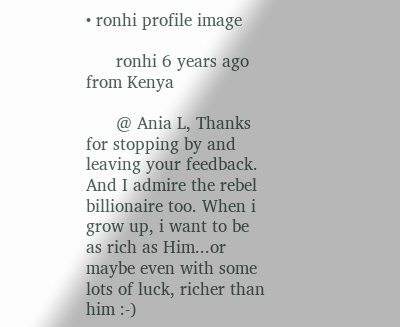• ronhi profile image

      ronhi 6 years ago from Kenya

      @ Ania L, Thanks for stopping by and leaving your feedback. And I admire the rebel billionaire too. When i grow up, i want to be as rich as Him...or maybe even with some lots of luck, richer than him :-)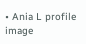• Ania L profile image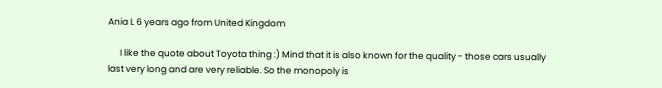Ania L 6 years ago from United Kingdom

      I like the quote about Toyota thing :) Mind that it is also known for the quality - those cars usually last very long and are very reliable. So the monopoly is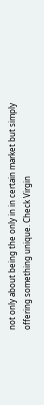not only about being the only in in certain market but simply offering something unique. Check Virgin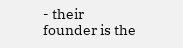- their founder is the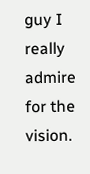guy I really admire for the vision.